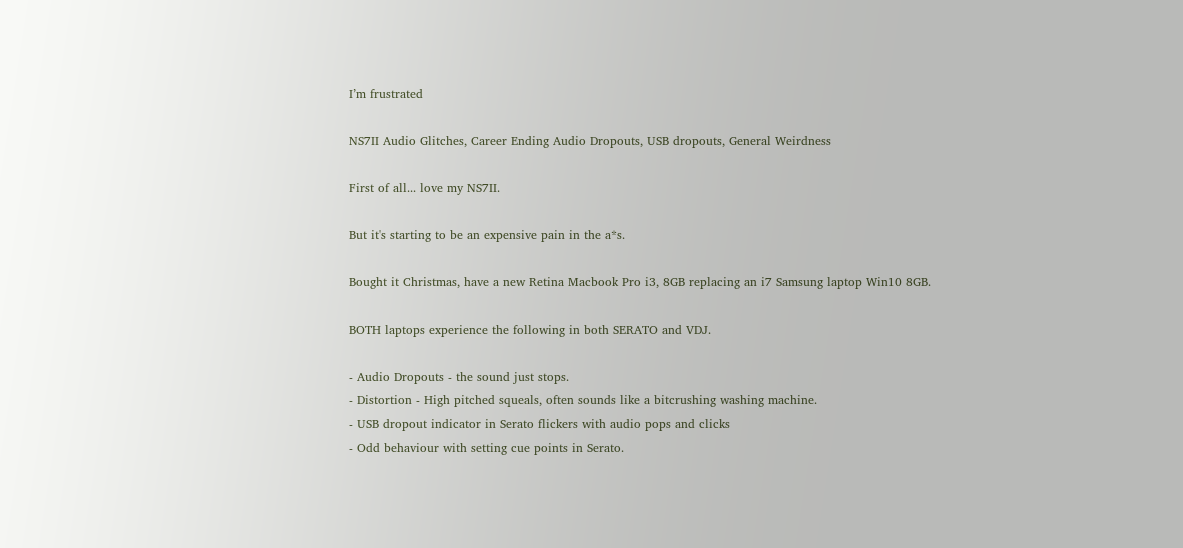I’m frustrated

NS7II Audio Glitches, Career Ending Audio Dropouts, USB dropouts, General Weirdness

First of all... love my NS7II.

But it's starting to be an expensive pain in the a*s.

Bought it Christmas, have a new Retina Macbook Pro i3, 8GB replacing an i7 Samsung laptop Win10 8GB.

BOTH laptops experience the following in both SERATO and VDJ.

- Audio Dropouts - the sound just stops.
- Distortion - High pitched squeals, often sounds like a bitcrushing washing machine.
- USB dropout indicator in Serato flickers with audio pops and clicks
- Odd behaviour with setting cue points in Serato.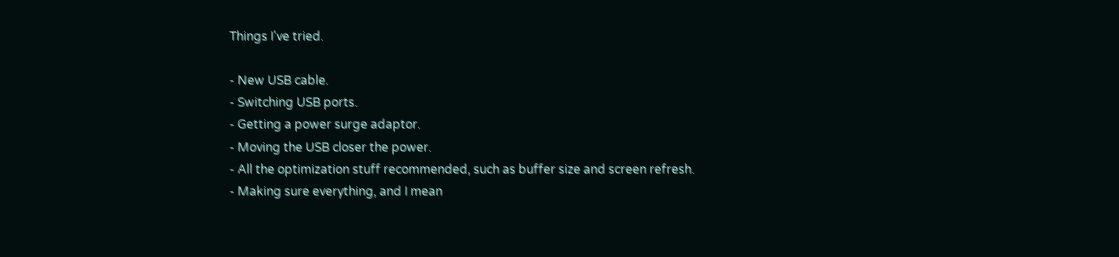Things I've tried.

- New USB cable.
- Switching USB ports.
- Getting a power surge adaptor.
- Moving the USB closer the power.
- All the optimization stuff recommended, such as buffer size and screen refresh.
- Making sure everything, and I mean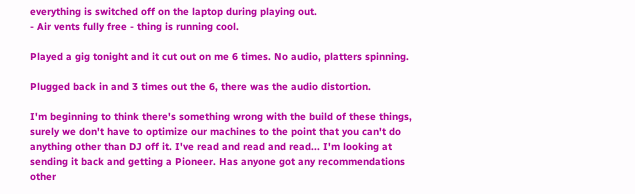everything is switched off on the laptop during playing out.
- Air vents fully free - thing is running cool.

Played a gig tonight and it cut out on me 6 times. No audio, platters spinning.

Plugged back in and 3 times out the 6, there was the audio distortion.

I'm beginning to think there's something wrong with the build of these things, surely we don't have to optimize our machines to the point that you can't do anything other than DJ off it. I've read and read and read... I'm looking at sending it back and getting a Pioneer. Has anyone got any recommendations other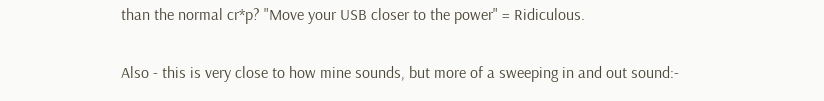than the normal cr*p? "Move your USB closer to the power" = Ridiculous.

Also - this is very close to how mine sounds, but more of a sweeping in and out sound:-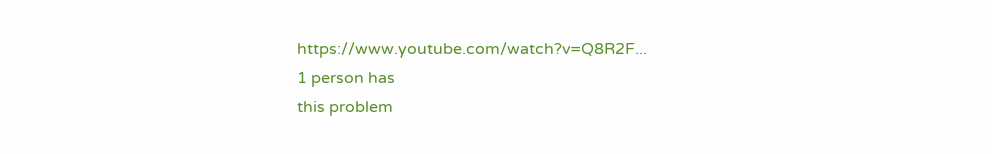https://www.youtube.com/watch?v=Q8R2F...
1 person has
this problem